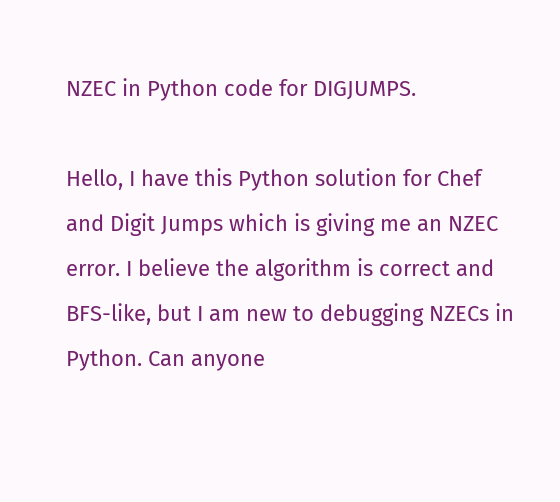NZEC in Python code for DIGJUMPS.

Hello, I have this Python solution for Chef and Digit Jumps which is giving me an NZEC error. I believe the algorithm is correct and BFS-like, but I am new to debugging NZECs in Python. Can anyone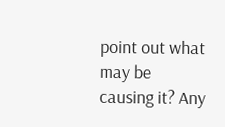point out what may be causing it? Any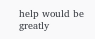help would be greatly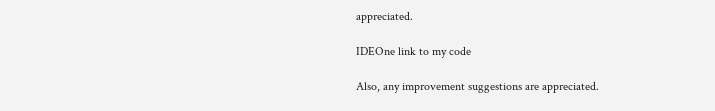appreciated.

IDEOne link to my code

Also, any improvement suggestions are appreciated.